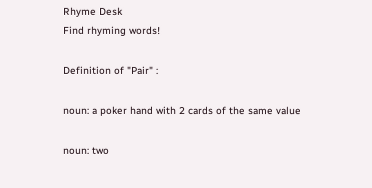Rhyme Desk
Find rhyming words!

Definition of "Pair" :

noun: a poker hand with 2 cards of the same value

noun: two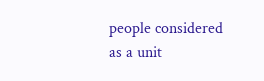people considered as a unit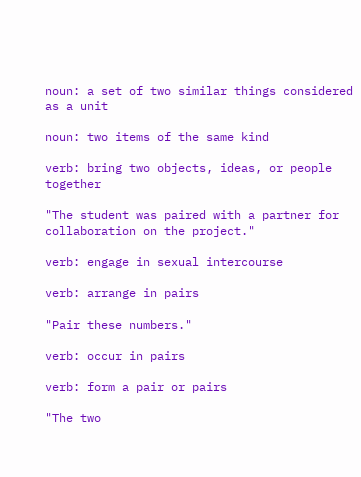noun: a set of two similar things considered as a unit

noun: two items of the same kind

verb: bring two objects, ideas, or people together

"The student was paired with a partner for collaboration on the project."

verb: engage in sexual intercourse

verb: arrange in pairs

"Pair these numbers."

verb: occur in pairs

verb: form a pair or pairs

"The two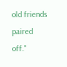old friends paired off."